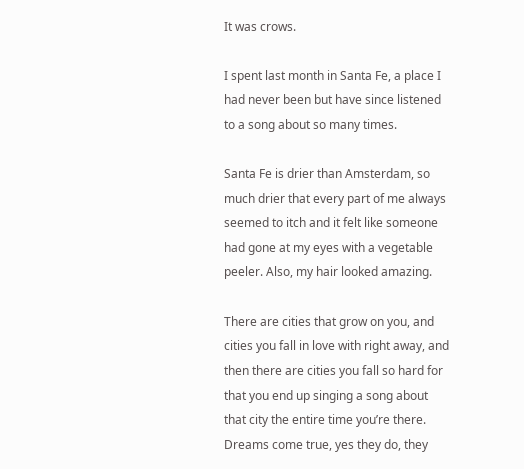It was crows.

I spent last month in Santa Fe, a place I had never been but have since listened to a song about so many times.

Santa Fe is drier than Amsterdam, so much drier that every part of me always seemed to itch and it felt like someone had gone at my eyes with a vegetable peeler. Also, my hair looked amazing.

There are cities that grow on you, and cities you fall in love with right away, and then there are cities you fall so hard for that you end up singing a song about that city the entire time you’re there. Dreams come true, yes they do, they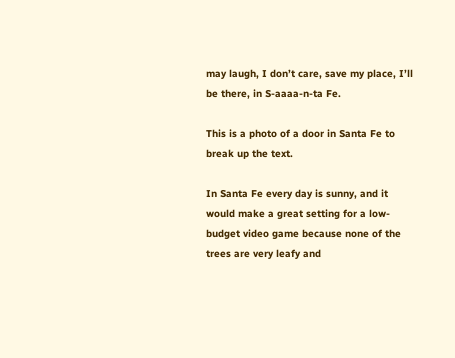may laugh, I don’t care, save my place, I’ll be there, in S-aaaa-n-ta Fe.

This is a photo of a door in Santa Fe to break up the text.

In Santa Fe every day is sunny, and it would make a great setting for a low-budget video game because none of the trees are very leafy and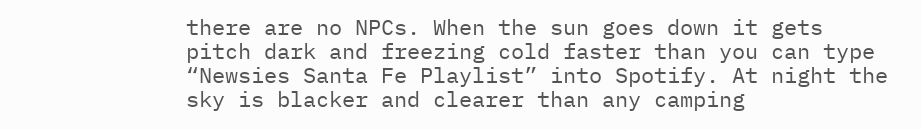there are no NPCs. When the sun goes down it gets pitch dark and freezing cold faster than you can type “Newsies Santa Fe Playlist” into Spotify. At night the sky is blacker and clearer than any camping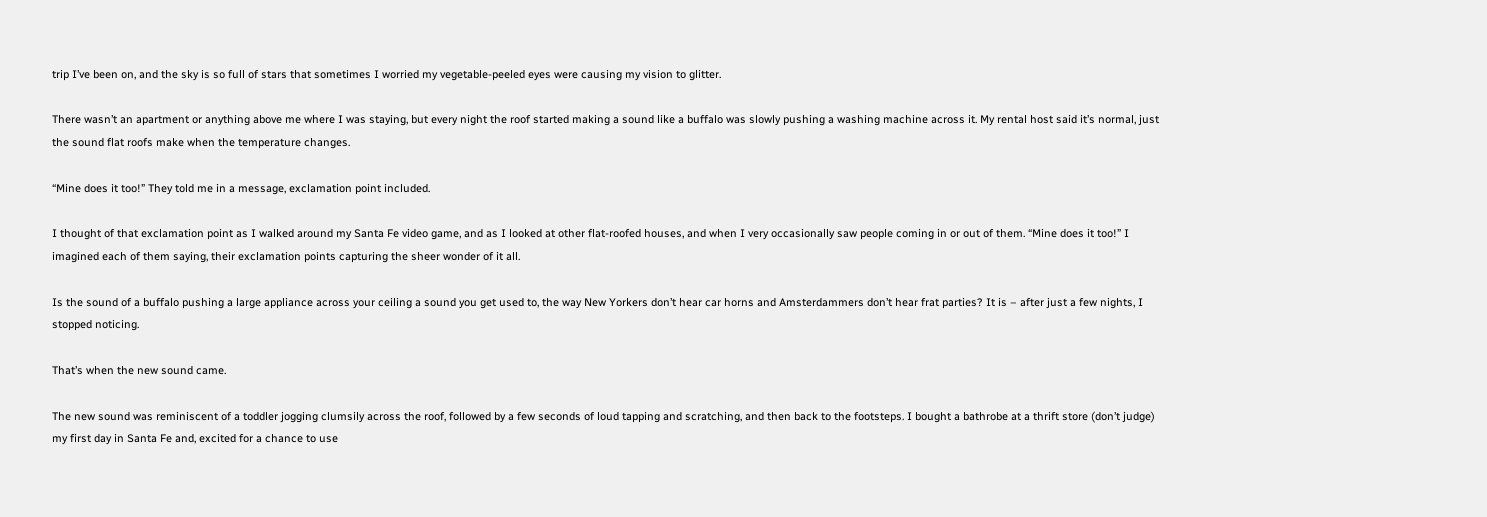trip I’ve been on, and the sky is so full of stars that sometimes I worried my vegetable-peeled eyes were causing my vision to glitter.

There wasn’t an apartment or anything above me where I was staying, but every night the roof started making a sound like a buffalo was slowly pushing a washing machine across it. My rental host said it’s normal, just the sound flat roofs make when the temperature changes.

“Mine does it too!” They told me in a message, exclamation point included.

I thought of that exclamation point as I walked around my Santa Fe video game, and as I looked at other flat-roofed houses, and when I very occasionally saw people coming in or out of them. “Mine does it too!” I imagined each of them saying, their exclamation points capturing the sheer wonder of it all.

Is the sound of a buffalo pushing a large appliance across your ceiling a sound you get used to, the way New Yorkers don’t hear car horns and Amsterdammers don’t hear frat parties? It is – after just a few nights, I stopped noticing.

That’s when the new sound came.

The new sound was reminiscent of a toddler jogging clumsily across the roof, followed by a few seconds of loud tapping and scratching, and then back to the footsteps. I bought a bathrobe at a thrift store (don’t judge) my first day in Santa Fe and, excited for a chance to use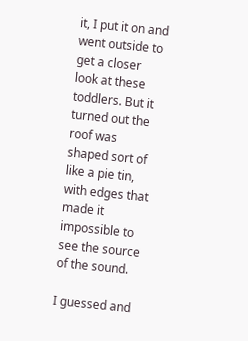it, I put it on and went outside to get a closer look at these toddlers. But it turned out the roof was shaped sort of like a pie tin, with edges that made it impossible to see the source of the sound.

I guessed and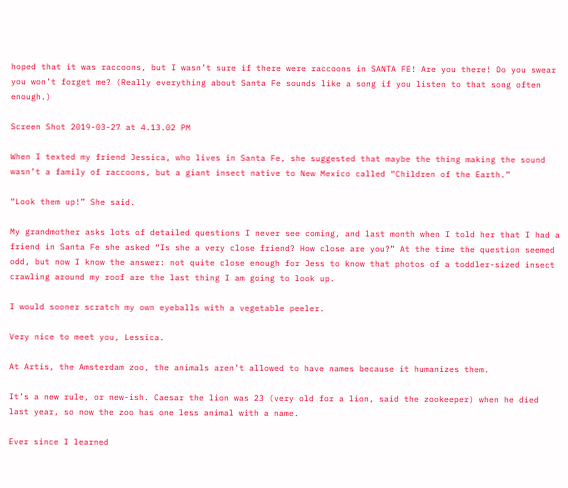hoped that it was raccoons, but I wasn’t sure if there were raccoons in SANTA FE! Are you there! Do you swear you won’t forget me? (Really everything about Santa Fe sounds like a song if you listen to that song often enough.)

Screen Shot 2019-03-27 at 4.13.02 PM

When I texted my friend Jessica, who lives in Santa Fe, she suggested that maybe the thing making the sound wasn’t a family of raccoons, but a giant insect native to New Mexico called “Children of the Earth.”

“Look them up!” She said.

My grandmother asks lots of detailed questions I never see coming, and last month when I told her that I had a friend in Santa Fe she asked “Is she a very close friend? How close are you?” At the time the question seemed odd, but now I know the answer: not quite close enough for Jess to know that photos of a toddler-sized insect crawling around my roof are the last thing I am going to look up.

I would sooner scratch my own eyeballs with a vegetable peeler.

Very nice to meet you, Lessica.

At Artis, the Amsterdam zoo, the animals aren’t allowed to have names because it humanizes them.

It’s a new rule, or new-ish. Caesar the lion was 23 (very old for a lion, said the zookeeper) when he died last year, so now the zoo has one less animal with a name.

Ever since I learned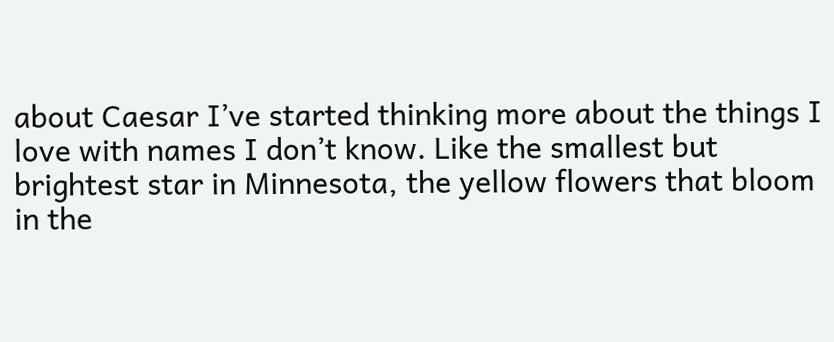about Caesar I’ve started thinking more about the things I love with names I don’t know. Like the smallest but brightest star in Minnesota, the yellow flowers that bloom in the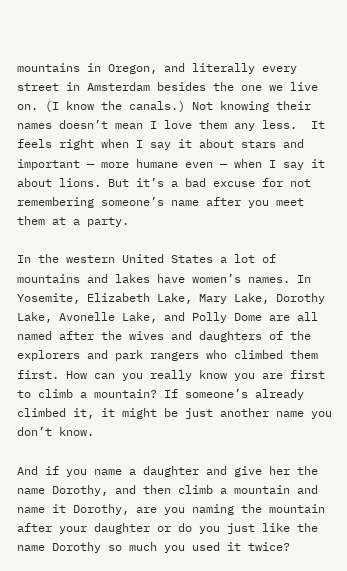mountains in Oregon, and literally every street in Amsterdam besides the one we live on. (I know the canals.) Not knowing their names doesn’t mean I love them any less.  It feels right when I say it about stars and important — more humane even — when I say it about lions. But it’s a bad excuse for not remembering someone’s name after you meet them at a party.

In the western United States a lot of mountains and lakes have women’s names. In Yosemite, Elizabeth Lake, Mary Lake, Dorothy Lake, Avonelle Lake, and Polly Dome are all named after the wives and daughters of the explorers and park rangers who climbed them first. How can you really know you are first to climb a mountain? If someone’s already climbed it, it might be just another name you don’t know.

And if you name a daughter and give her the name Dorothy, and then climb a mountain and name it Dorothy, are you naming the mountain after your daughter or do you just like the name Dorothy so much you used it twice?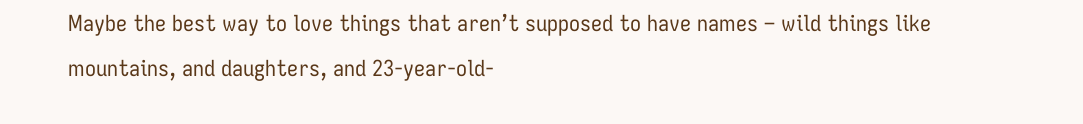Maybe the best way to love things that aren’t supposed to have names – wild things like mountains, and daughters, and 23-year-old-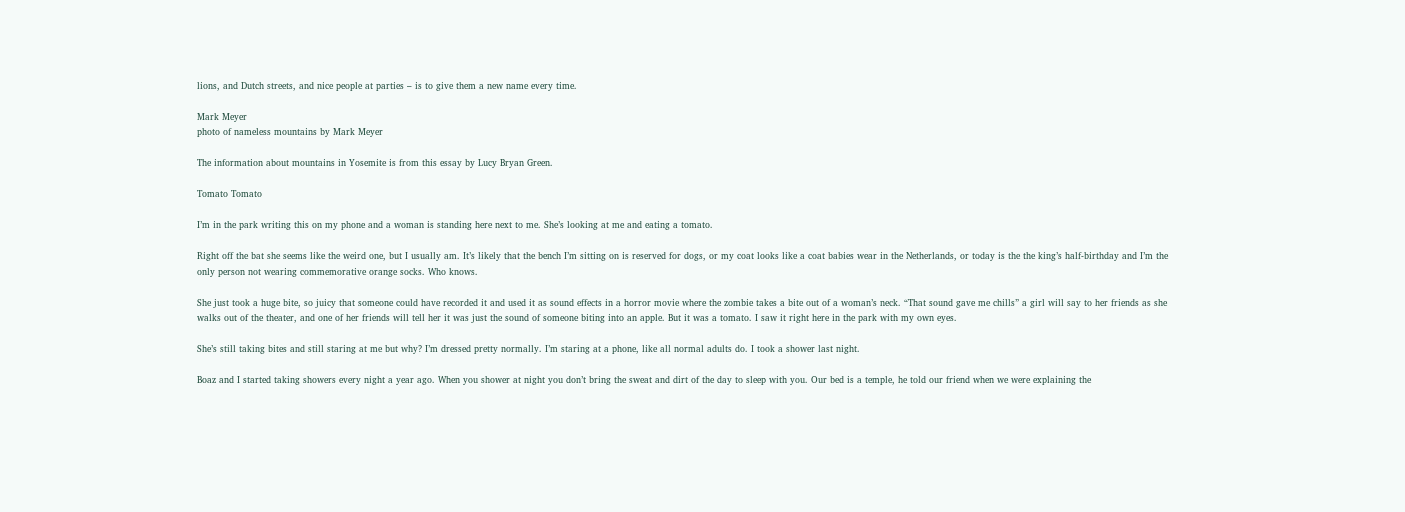lions, and Dutch streets, and nice people at parties – is to give them a new name every time.

Mark Meyer
photo of nameless mountains by Mark Meyer

The information about mountains in Yosemite is from this essay by Lucy Bryan Green.

Tomato Tomato

I’m in the park writing this on my phone and a woman is standing here next to me. She’s looking at me and eating a tomato.

Right off the bat she seems like the weird one, but I usually am. It’s likely that the bench I’m sitting on is reserved for dogs, or my coat looks like a coat babies wear in the Netherlands, or today is the the king’s half-birthday and I’m the only person not wearing commemorative orange socks. Who knows.

She just took a huge bite, so juicy that someone could have recorded it and used it as sound effects in a horror movie where the zombie takes a bite out of a woman’s neck. “That sound gave me chills” a girl will say to her friends as she walks out of the theater, and one of her friends will tell her it was just the sound of someone biting into an apple. But it was a tomato. I saw it right here in the park with my own eyes.

She’s still taking bites and still staring at me but why? I’m dressed pretty normally. I’m staring at a phone, like all normal adults do. I took a shower last night.

Boaz and I started taking showers every night a year ago. When you shower at night you don’t bring the sweat and dirt of the day to sleep with you. Our bed is a temple, he told our friend when we were explaining the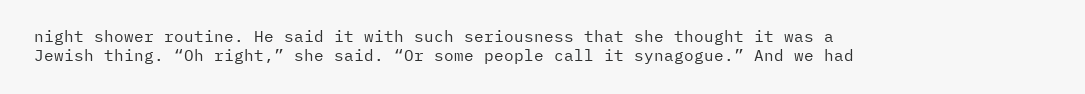night shower routine. He said it with such seriousness that she thought it was a Jewish thing. “Oh right,” she said. “Or some people call it synagogue.” And we had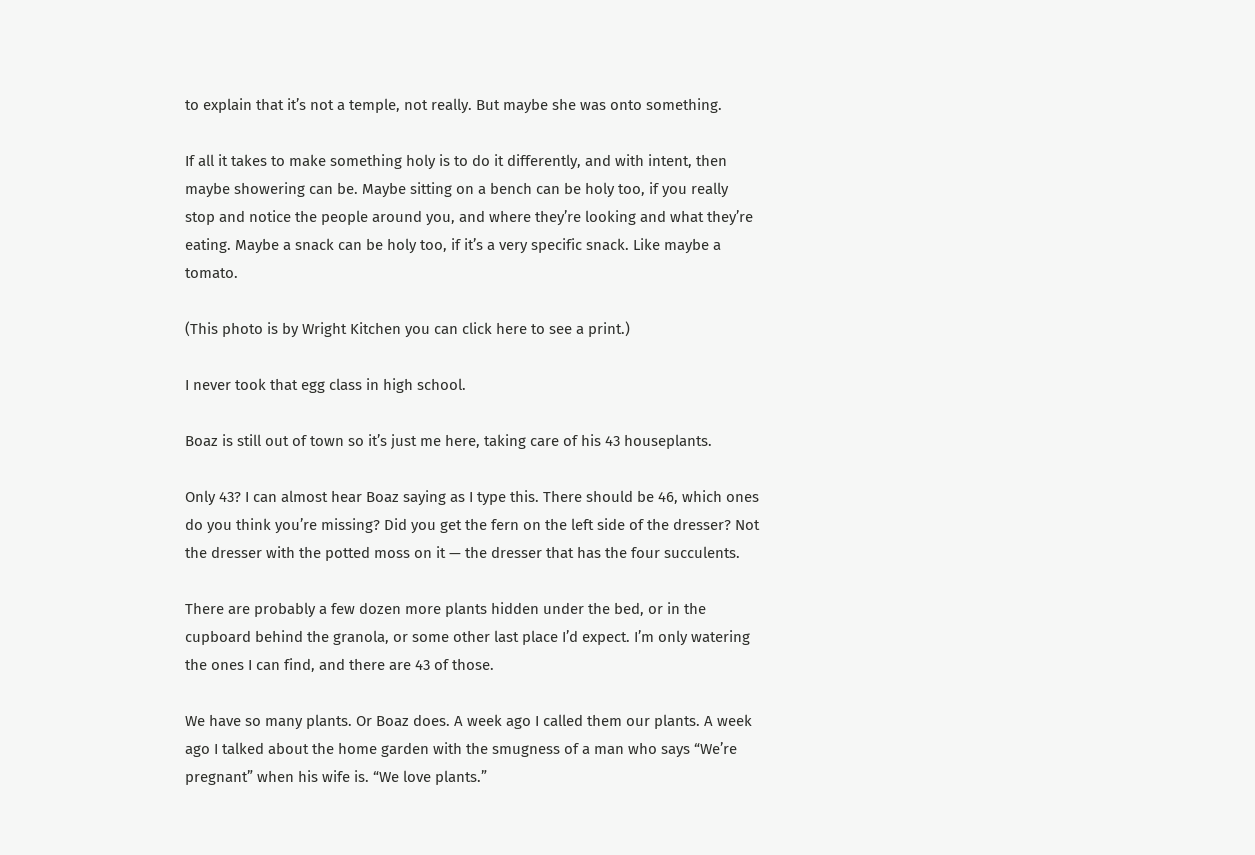to explain that it’s not a temple, not really. But maybe she was onto something.

If all it takes to make something holy is to do it differently, and with intent, then maybe showering can be. Maybe sitting on a bench can be holy too, if you really stop and notice the people around you, and where they’re looking and what they’re eating. Maybe a snack can be holy too, if it’s a very specific snack. Like maybe a tomato.

(This photo is by Wright Kitchen you can click here to see a print.)

I never took that egg class in high school.

Boaz is still out of town so it’s just me here, taking care of his 43 houseplants.

Only 43? I can almost hear Boaz saying as I type this. There should be 46, which ones do you think you’re missing? Did you get the fern on the left side of the dresser? Not the dresser with the potted moss on it — the dresser that has the four succulents.

There are probably a few dozen more plants hidden under the bed, or in the cupboard behind the granola, or some other last place I’d expect. I’m only watering the ones I can find, and there are 43 of those.

We have so many plants. Or Boaz does. A week ago I called them our plants. A week ago I talked about the home garden with the smugness of a man who says “We’re pregnant” when his wife is. “We love plants.”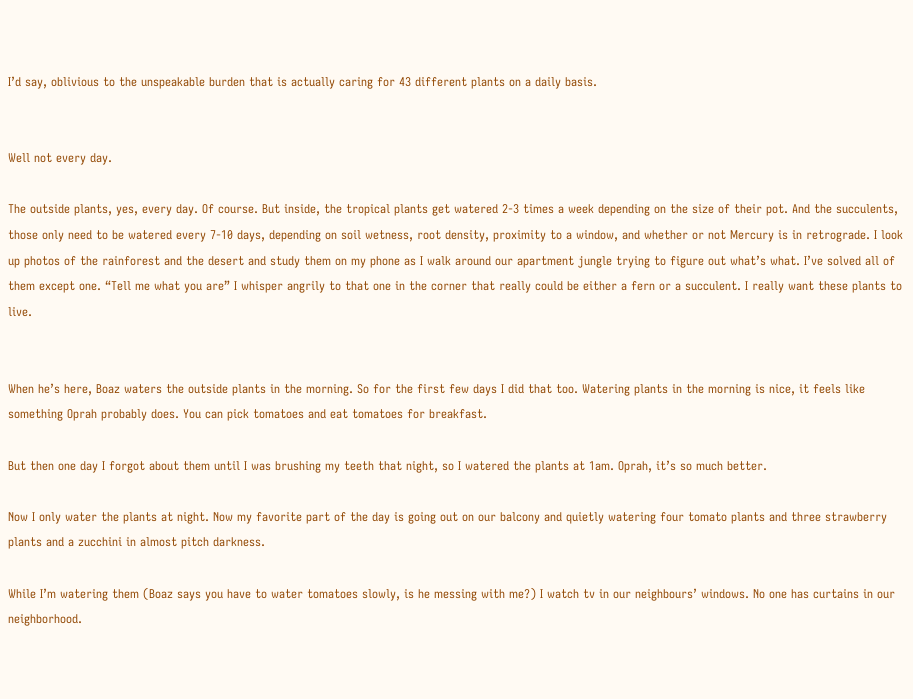I’d say, oblivious to the unspeakable burden that is actually caring for 43 different plants on a daily basis.


Well not every day.

The outside plants, yes, every day. Of course. But inside, the tropical plants get watered 2-3 times a week depending on the size of their pot. And the succulents, those only need to be watered every 7-10 days, depending on soil wetness, root density, proximity to a window, and whether or not Mercury is in retrograde. I look up photos of the rainforest and the desert and study them on my phone as I walk around our apartment jungle trying to figure out what’s what. I’ve solved all of them except one. “Tell me what you are” I whisper angrily to that one in the corner that really could be either a fern or a succulent. I really want these plants to live.


When he’s here, Boaz waters the outside plants in the morning. So for the first few days I did that too. Watering plants in the morning is nice, it feels like something Oprah probably does. You can pick tomatoes and eat tomatoes for breakfast.

But then one day I forgot about them until I was brushing my teeth that night, so I watered the plants at 1am. Oprah, it’s so much better.

Now I only water the plants at night. Now my favorite part of the day is going out on our balcony and quietly watering four tomato plants and three strawberry plants and a zucchini in almost pitch darkness.

While I’m watering them (Boaz says you have to water tomatoes slowly, is he messing with me?) I watch tv in our neighbours’ windows. No one has curtains in our neighborhood.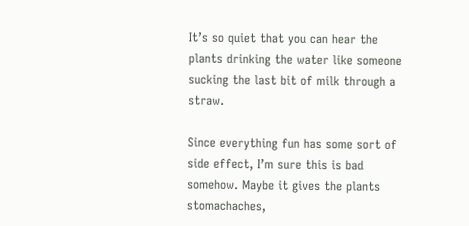It’s so quiet that you can hear the plants drinking the water like someone sucking the last bit of milk through a straw.

Since everything fun has some sort of side effect, I’m sure this is bad somehow. Maybe it gives the plants stomachaches,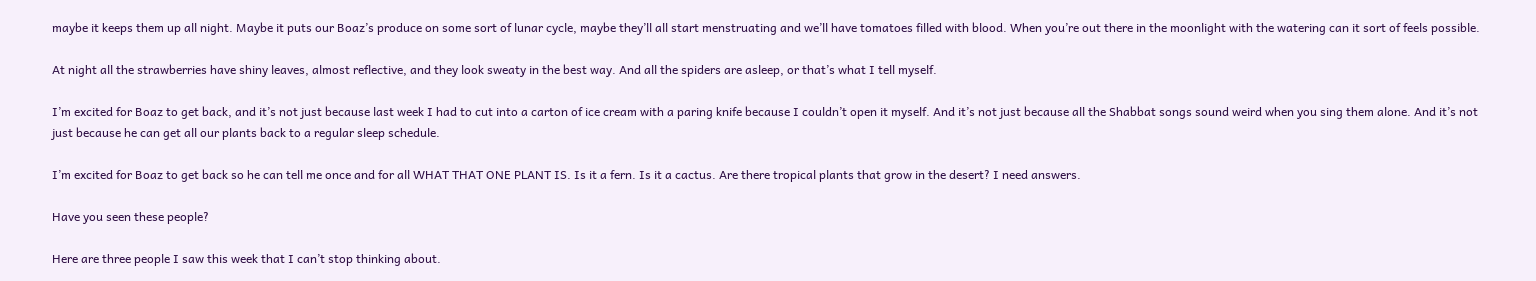maybe it keeps them up all night. Maybe it puts our Boaz’s produce on some sort of lunar cycle, maybe they’ll all start menstruating and we’ll have tomatoes filled with blood. When you’re out there in the moonlight with the watering can it sort of feels possible.

At night all the strawberries have shiny leaves, almost reflective, and they look sweaty in the best way. And all the spiders are asleep, or that’s what I tell myself.

I’m excited for Boaz to get back, and it’s not just because last week I had to cut into a carton of ice cream with a paring knife because I couldn’t open it myself. And it’s not just because all the Shabbat songs sound weird when you sing them alone. And it’s not just because he can get all our plants back to a regular sleep schedule.

I’m excited for Boaz to get back so he can tell me once and for all WHAT THAT ONE PLANT IS. Is it a fern. Is it a cactus. Are there tropical plants that grow in the desert? I need answers.

Have you seen these people?

Here are three people I saw this week that I can’t stop thinking about.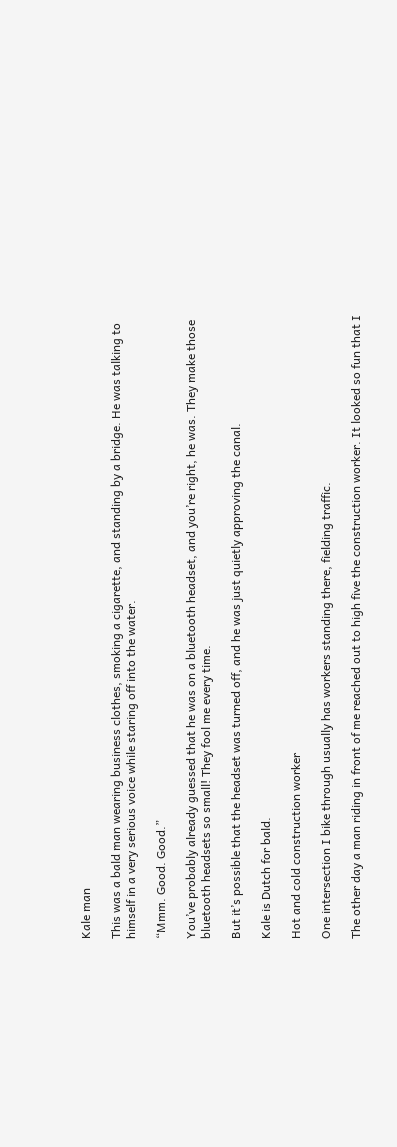Kale man

This was a bald man wearing business clothes, smoking a cigarette, and standing by a bridge. He was talking to himself in a very serious voice while staring off into the water.

“Mmm. Good. Good.”

You’ve probably already guessed that he was on a bluetooth headset, and you’re right, he was. They make those bluetooth headsets so small! They fool me every time.

But it’s possible that the headset was turned off, and he was just quietly approving the canal.

Kale is Dutch for bald.

Hot and cold construction worker

One intersection I bike through usually has workers standing there, fielding traffic.

The other day a man riding in front of me reached out to high five the construction worker. It looked so fun that I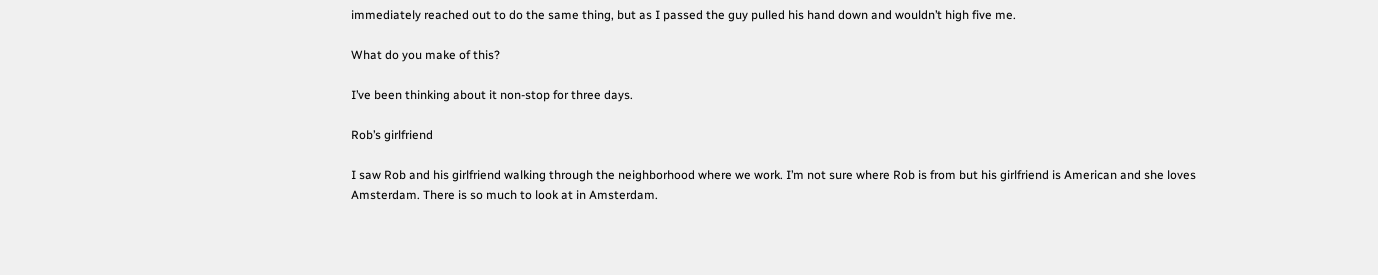immediately reached out to do the same thing, but as I passed the guy pulled his hand down and wouldn’t high five me.

What do you make of this?

I’ve been thinking about it non-stop for three days.

Rob’s girlfriend

I saw Rob and his girlfriend walking through the neighborhood where we work. I’m not sure where Rob is from but his girlfriend is American and she loves Amsterdam. There is so much to look at in Amsterdam.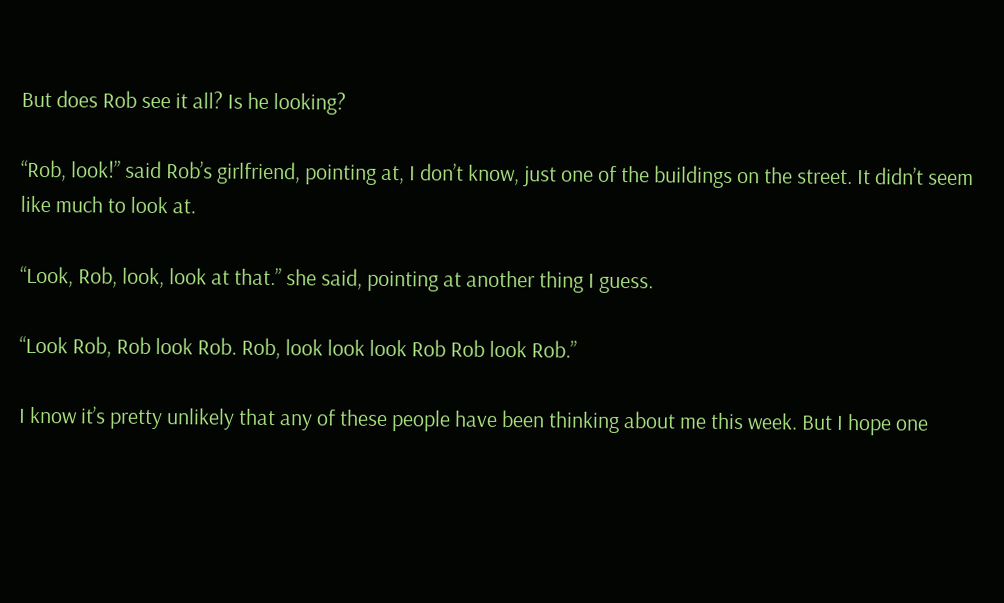But does Rob see it all? Is he looking?

“Rob, look!” said Rob’s girlfriend, pointing at, I don’t know, just one of the buildings on the street. It didn’t seem like much to look at.

“Look, Rob, look, look at that.” she said, pointing at another thing I guess.

“Look Rob, Rob look Rob. Rob, look look look Rob Rob look Rob.”

I know it’s pretty unlikely that any of these people have been thinking about me this week. But I hope one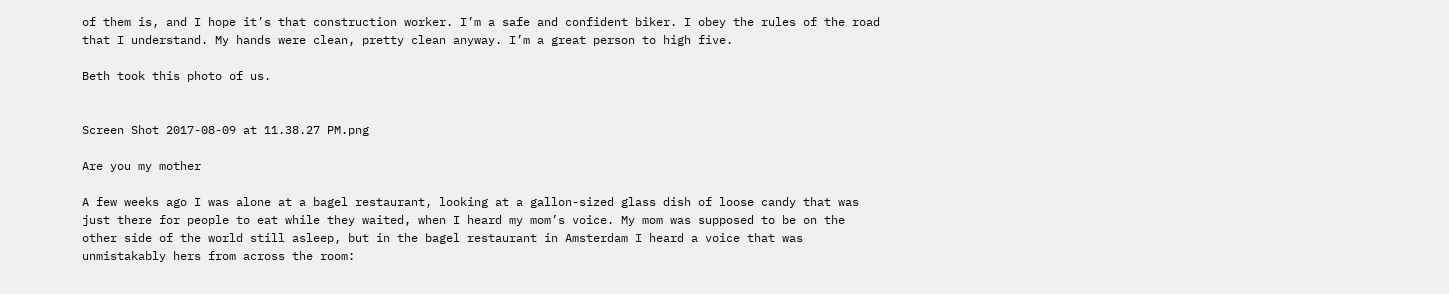of them is, and I hope it’s that construction worker. I’m a safe and confident biker. I obey the rules of the road that I understand. My hands were clean, pretty clean anyway. I’m a great person to high five.

Beth took this photo of us.


Screen Shot 2017-08-09 at 11.38.27 PM.png

Are you my mother

A few weeks ago I was alone at a bagel restaurant, looking at a gallon-sized glass dish of loose candy that was just there for people to eat while they waited, when I heard my mom’s voice. My mom was supposed to be on the other side of the world still asleep, but in the bagel restaurant in Amsterdam I heard a voice that was unmistakably hers from across the room: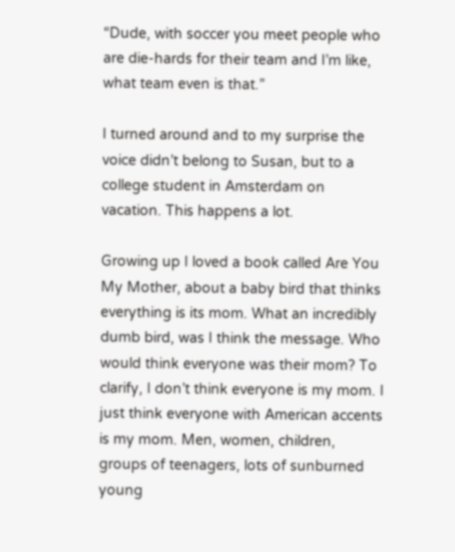“Dude, with soccer you meet people who are die-hards for their team and I’m like, what team even is that.”

I turned around and to my surprise the voice didn’t belong to Susan, but to a college student in Amsterdam on vacation. This happens a lot.

Growing up I loved a book called Are You My Mother, about a baby bird that thinks everything is its mom. What an incredibly dumb bird, was I think the message. Who would think everyone was their mom? To clarify, I don’t think everyone is my mom. I just think everyone with American accents is my mom. Men, women, children, groups of teenagers, lots of sunburned young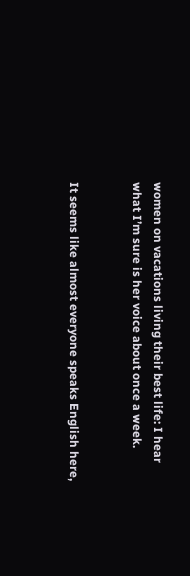women on vacations living their best life: I hear what I’m sure is her voice about once a week.


It seems like almost everyone speaks English here,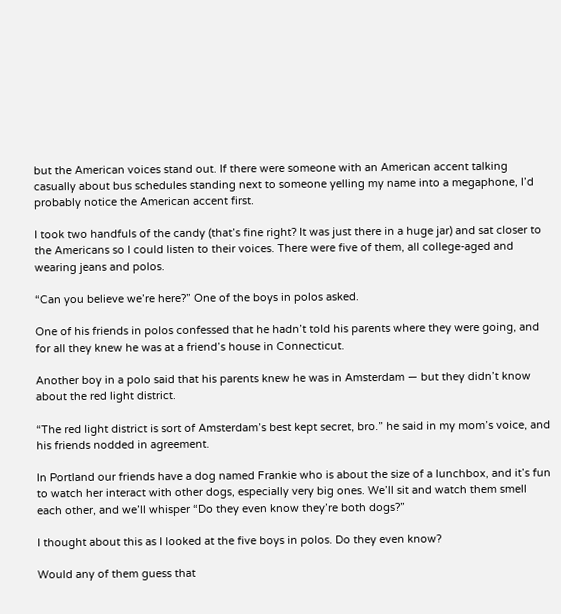but the American voices stand out. If there were someone with an American accent talking casually about bus schedules standing next to someone yelling my name into a megaphone, I’d probably notice the American accent first.

I took two handfuls of the candy (that’s fine right? It was just there in a huge jar) and sat closer to the Americans so I could listen to their voices. There were five of them, all college-aged and wearing jeans and polos.

“Can you believe we’re here?” One of the boys in polos asked.

One of his friends in polos confessed that he hadn’t told his parents where they were going, and for all they knew he was at a friend’s house in Connecticut.

Another boy in a polo said that his parents knew he was in Amsterdam — but they didn’t know about the red light district.

“The red light district is sort of Amsterdam’s best kept secret, bro.” he said in my mom’s voice, and his friends nodded in agreement.

In Portland our friends have a dog named Frankie who is about the size of a lunchbox, and it’s fun to watch her interact with other dogs, especially very big ones. We’ll sit and watch them smell each other, and we’ll whisper “Do they even know they’re both dogs?”

I thought about this as I looked at the five boys in polos. Do they even know?

Would any of them guess that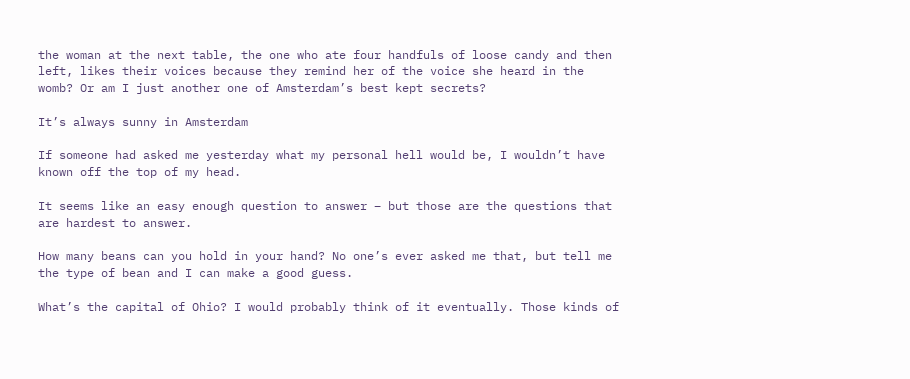the woman at the next table, the one who ate four handfuls of loose candy and then left, likes their voices because they remind her of the voice she heard in the womb? Or am I just another one of Amsterdam’s best kept secrets?

It’s always sunny in Amsterdam

If someone had asked me yesterday what my personal hell would be, I wouldn’t have known off the top of my head.

It seems like an easy enough question to answer – but those are the questions that are hardest to answer.

How many beans can you hold in your hand? No one’s ever asked me that, but tell me the type of bean and I can make a good guess.

What’s the capital of Ohio? I would probably think of it eventually. Those kinds of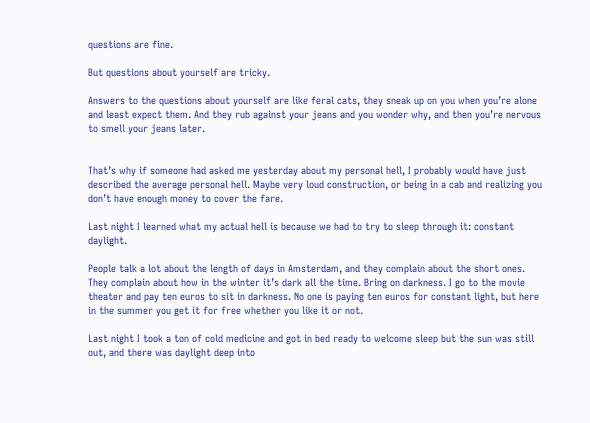questions are fine.

But questions about yourself are tricky.

Answers to the questions about yourself are like feral cats, they sneak up on you when you’re alone and least expect them. And they rub against your jeans and you wonder why, and then you’re nervous to smell your jeans later.


That’s why if someone had asked me yesterday about my personal hell, I probably would have just described the average personal hell. Maybe very loud construction, or being in a cab and realizing you don’t have enough money to cover the fare.

Last night I learned what my actual hell is because we had to try to sleep through it: constant daylight.

People talk a lot about the length of days in Amsterdam, and they complain about the short ones. They complain about how in the winter it’s dark all the time. Bring on darkness. I go to the movie theater and pay ten euros to sit in darkness. No one is paying ten euros for constant light, but here in the summer you get it for free whether you like it or not.

Last night I took a ton of cold medicine and got in bed ready to welcome sleep but the sun was still out, and there was daylight deep into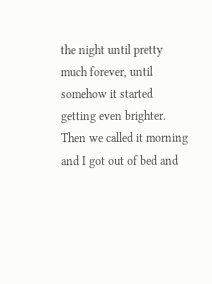the night until pretty much forever, until somehow it started getting even brighter. Then we called it morning and I got out of bed and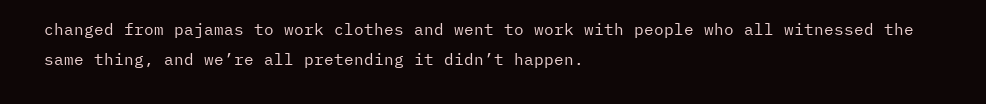changed from pajamas to work clothes and went to work with people who all witnessed the same thing, and we’re all pretending it didn’t happen.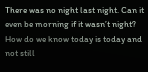There was no night last night. Can it even be morning if it wasn’t night? How do we know today is today and not still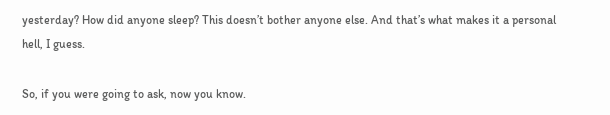yesterday? How did anyone sleep? This doesn’t bother anyone else. And that’s what makes it a personal hell, I guess.

So, if you were going to ask, now you know.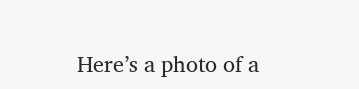Here’s a photo of a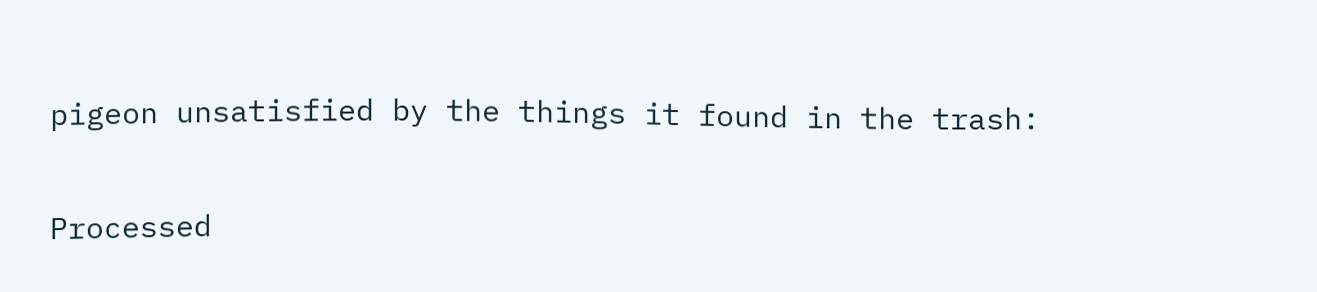pigeon unsatisfied by the things it found in the trash:

Processed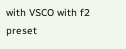with VSCO with f2 preset